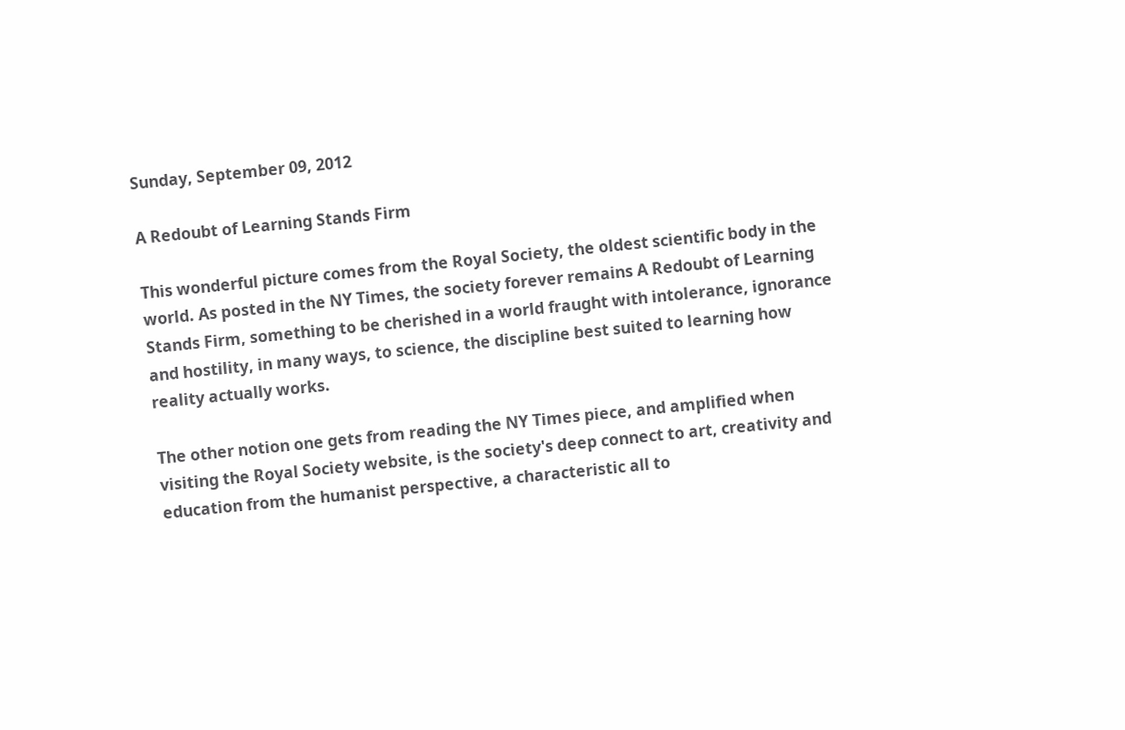Sunday, September 09, 2012

A Redoubt of Learning Stands Firm

This wonderful picture comes from the Royal Society, the oldest scientific body in the world. As posted in the NY Times, the society forever remains A Redoubt of Learning Stands Firm, something to be cherished in a world fraught with intolerance, ignorance and hostility, in many ways, to science, the discipline best suited to learning how reality actually works.

The other notion one gets from reading the NY Times piece, and amplified when visiting the Royal Society website, is the society's deep connect to art, creativity and education from the humanist perspective, a characteristic all to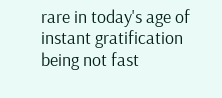rare in today's age of instant gratification being not fast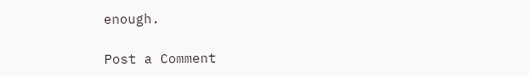enough.

Post a Comment